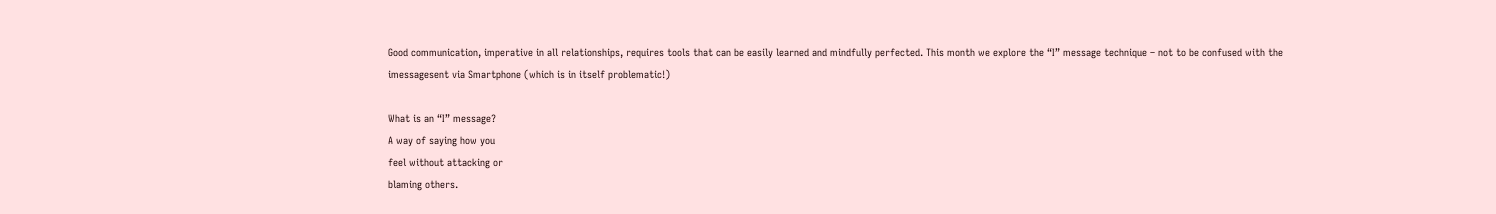Good communication, imperative in all relationships, requires tools that can be easily learned and mindfully perfected. This month we explore the “I” message technique – not to be confused with the imessagesent via Smartphone (which is in itself problematic!)

What is an “I” message?
A way of saying how you
feel without attacking or
blaming others.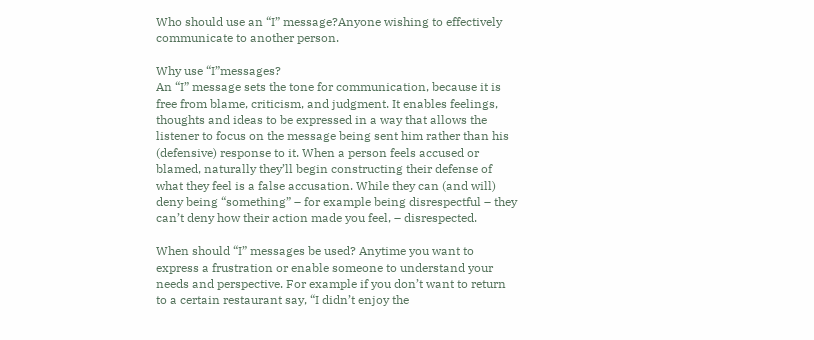Who should use an “I” message?Anyone wishing to effectively communicate to another person.

Why use “I”messages?
An “I” message sets the tone for communication, because it is free from blame, criticism, and judgment. It enables feelings, thoughts and ideas to be expressed in a way that allows the listener to focus on the message being sent him rather than his (defensive) response to it. When a person feels accused or blamed, naturally they’ll begin constructing their defense of what they feel is a false accusation. While they can (and will) deny being “something” – for example being disrespectful – they can’t deny how their action made you feel, – disrespected.

When should “I” messages be used? Anytime you want to express a frustration or enable someone to understand your needs and perspective. For example if you don’t want to return to a certain restaurant say, “I didn’t enjoy the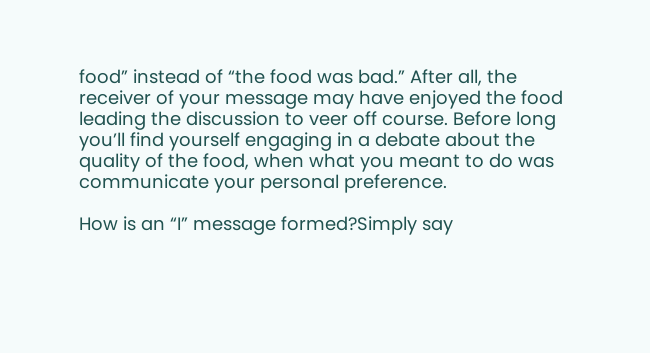food” instead of “the food was bad.” After all, the receiver of your message may have enjoyed the food leading the discussion to veer off course. Before long you’ll find yourself engaging in a debate about the quality of the food, when what you meant to do was communicate your personal preference.

How is an “I” message formed?Simply say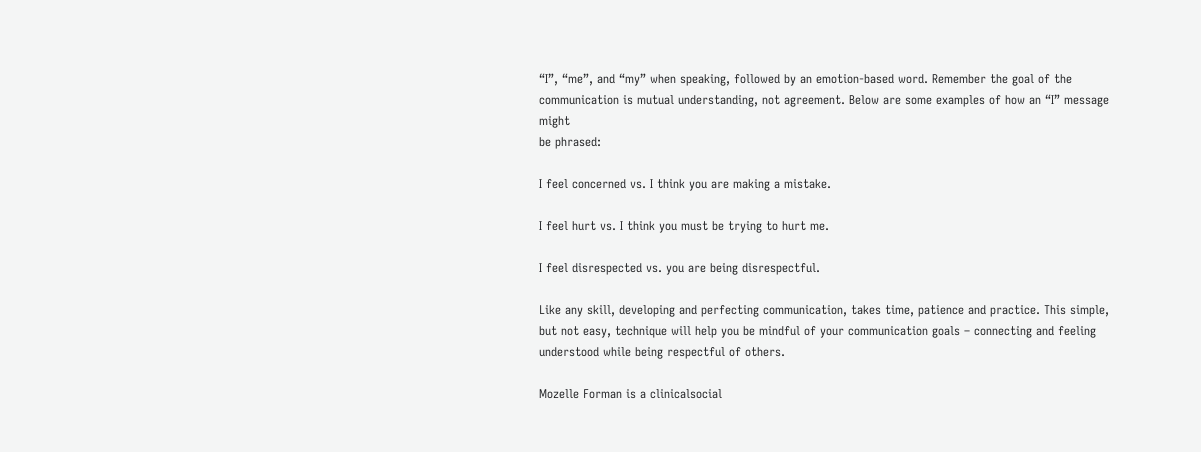“I”, “me”, and “my” when speaking, followed by an emotion-based word. Remember the goal of the communication is mutual understanding, not agreement. Below are some examples of how an “I” message might
be phrased:

I feel concerned vs. I think you are making a mistake.

I feel hurt vs. I think you must be trying to hurt me.

I feel disrespected vs. you are being disrespectful.

Like any skill, developing and perfecting communication, takes time, patience and practice. This simple, but not easy, technique will help you be mindful of your communication goals – connecting and feeling understood while being respectful of others.

Mozelle Forman is a clinicalsocial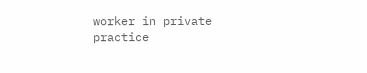worker in private practice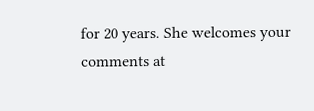for 20 years. She welcomes your comments at